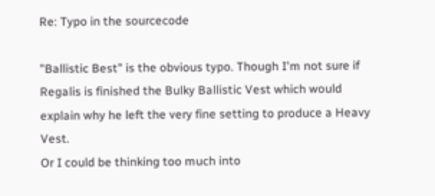Re: Typo in the sourcecode

"Ballistic Best" is the obvious typo. Though I'm not sure if Regalis is finished the Bulky Ballistic Vest which would explain why he left the very fine setting to produce a Heavy Vest.
Or I could be thinking too much into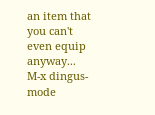an item that you can't even equip anyway...
M-x dingus-mode